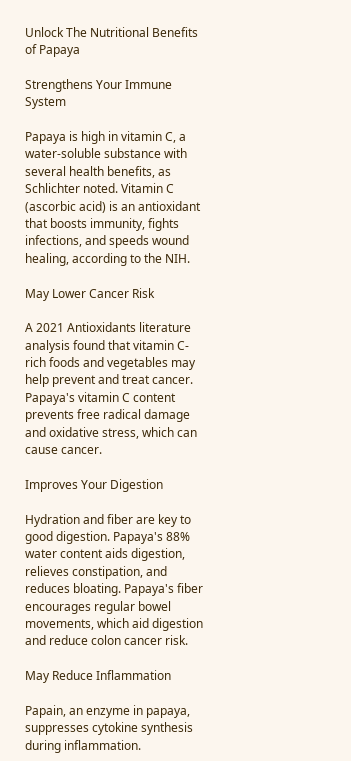Unlock The Nutritional Benefits of Papaya

Strengthens Your Immune System

Papaya is high in vitamin C, a water-soluble substance with several health benefits, as Schlichter noted. Vitamin C (ascorbic acid) is an antioxidant that boosts immunity, fights infections, and speeds wound healing, according to the NIH.

May Lower Cancer Risk

A 2021 Antioxidants literature analysis found that vitamin C-rich foods and vegetables may help prevent and treat cancer. Papaya's vitamin C content prevents free radical damage and oxidative stress, which can cause cancer.

Improves Your Digestion

Hydration and fiber are key to good digestion. Papaya's 88% water content aids digestion, relieves constipation, and reduces bloating. Papaya's fiber encourages regular bowel movements, which aid digestion and reduce colon cancer risk.

May Reduce Inflammation

Papain, an enzyme in papaya, suppresses cytokine synthesis during inflammation.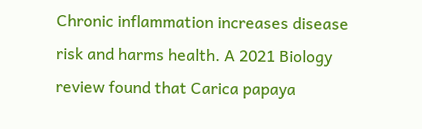Chronic inflammation increases disease risk and harms health. A 2021 Biology review found that Carica papaya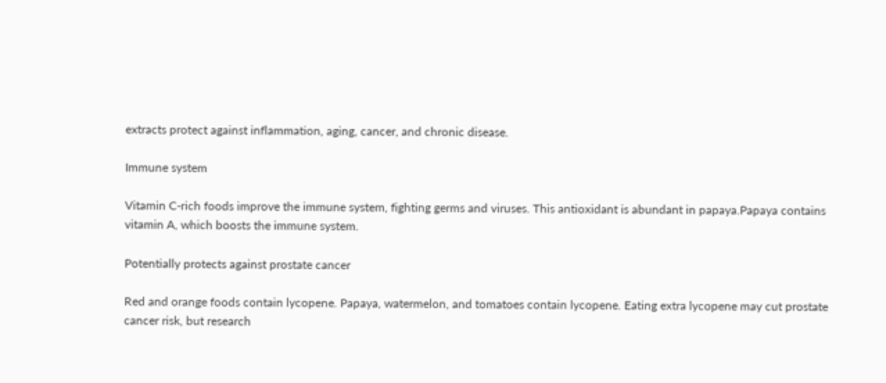extracts protect against inflammation, aging, cancer, and chronic disease.

Immune system

Vitamin C-rich foods improve the immune system, fighting germs and viruses. This antioxidant is abundant in papaya.Papaya contains vitamin A, which boosts the immune system.

Potentially protects against prostate cancer

Red and orange foods contain lycopene. Papaya, watermelon, and tomatoes contain lycopene. Eating extra lycopene may cut prostate cancer risk, but research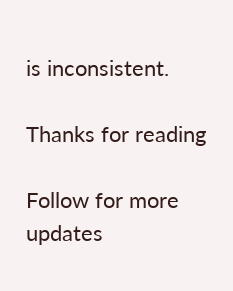is inconsistent.

Thanks for reading

Follow for more updates